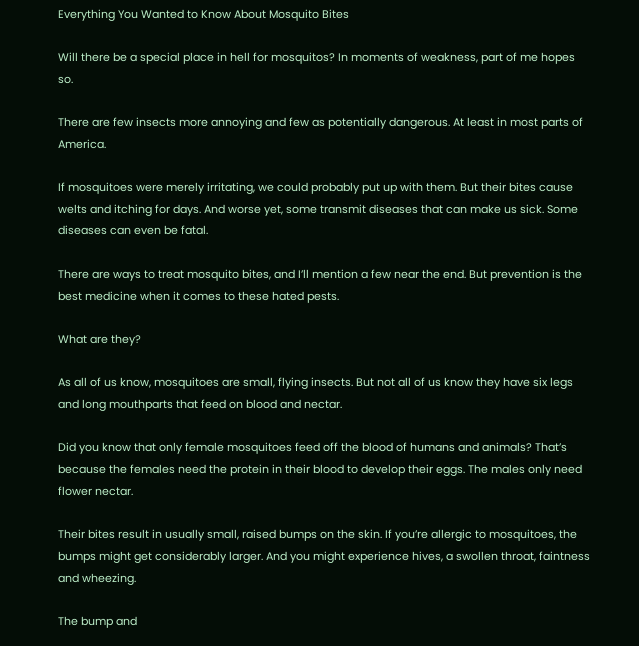Everything You Wanted to Know About Mosquito Bites

Will there be a special place in hell for mosquitos? In moments of weakness, part of me hopes so.

There are few insects more annoying and few as potentially dangerous. At least in most parts of America.

If mosquitoes were merely irritating, we could probably put up with them. But their bites cause welts and itching for days. And worse yet, some transmit diseases that can make us sick. Some diseases can even be fatal.

There are ways to treat mosquito bites, and I’ll mention a few near the end. But prevention is the best medicine when it comes to these hated pests.

What are they?

As all of us know, mosquitoes are small, flying insects. But not all of us know they have six legs and long mouthparts that feed on blood and nectar.

Did you know that only female mosquitoes feed off the blood of humans and animals? That’s because the females need the protein in their blood to develop their eggs. The males only need flower nectar.

Their bites result in usually small, raised bumps on the skin. If you’re allergic to mosquitoes, the bumps might get considerably larger. And you might experience hives, a swollen throat, faintness and wheezing.

The bump and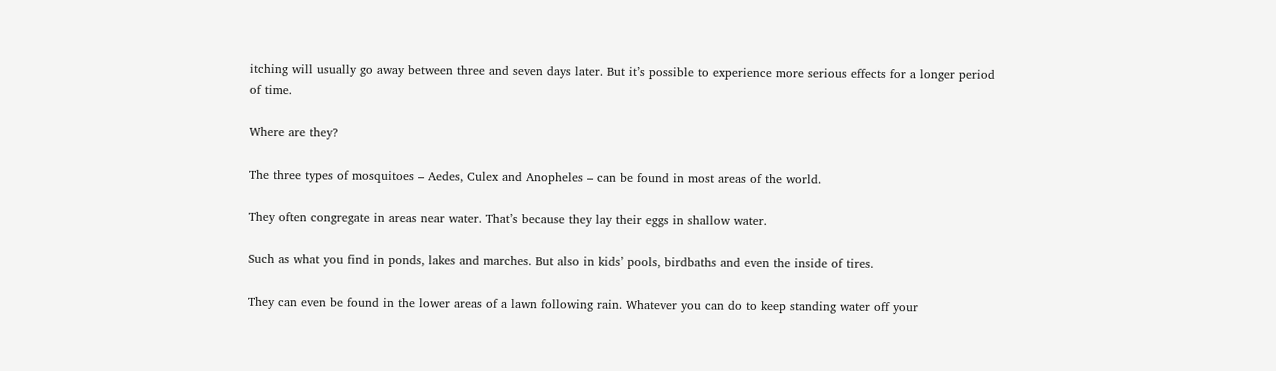itching will usually go away between three and seven days later. But it’s possible to experience more serious effects for a longer period of time.

Where are they?

The three types of mosquitoes – Aedes, Culex and Anopheles – can be found in most areas of the world.

They often congregate in areas near water. That’s because they lay their eggs in shallow water.

Such as what you find in ponds, lakes and marches. But also in kids’ pools, birdbaths and even the inside of tires.

They can even be found in the lower areas of a lawn following rain. Whatever you can do to keep standing water off your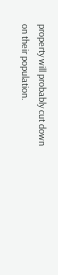property will probably cut down on their population.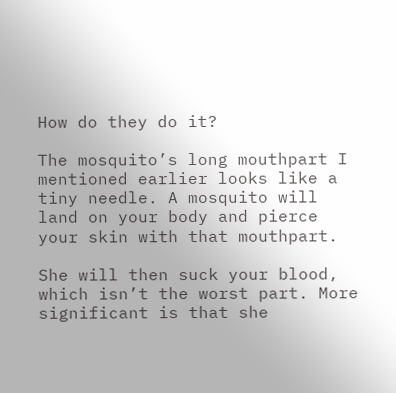How do they do it?

The mosquito’s long mouthpart I mentioned earlier looks like a tiny needle. A mosquito will land on your body and pierce your skin with that mouthpart.

She will then suck your blood, which isn’t the worst part. More significant is that she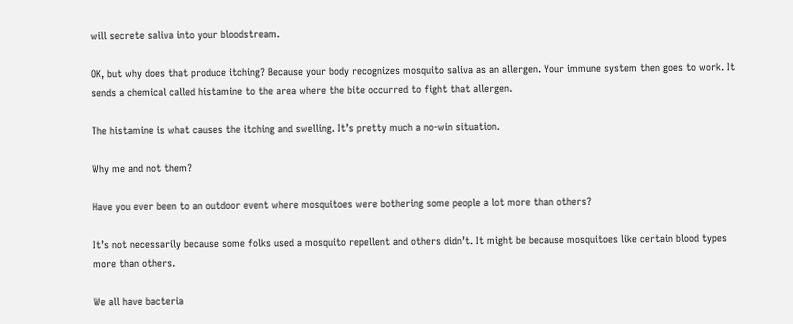will secrete saliva into your bloodstream.

OK, but why does that produce itching? Because your body recognizes mosquito saliva as an allergen. Your immune system then goes to work. It sends a chemical called histamine to the area where the bite occurred to fight that allergen.

The histamine is what causes the itching and swelling. It’s pretty much a no-win situation.

Why me and not them?

Have you ever been to an outdoor event where mosquitoes were bothering some people a lot more than others?

It’s not necessarily because some folks used a mosquito repellent and others didn’t. It might be because mosquitoes like certain blood types more than others.

We all have bacteria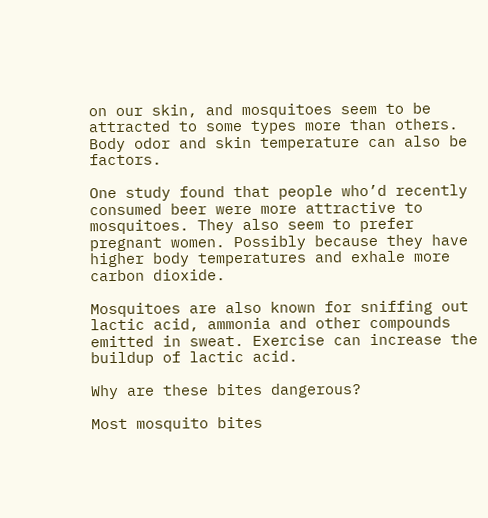on our skin, and mosquitoes seem to be attracted to some types more than others. Body odor and skin temperature can also be factors.

One study found that people who’d recently consumed beer were more attractive to mosquitoes. They also seem to prefer pregnant women. Possibly because they have higher body temperatures and exhale more carbon dioxide.

Mosquitoes are also known for sniffing out lactic acid, ammonia and other compounds emitted in sweat. Exercise can increase the buildup of lactic acid.

Why are these bites dangerous?

Most mosquito bites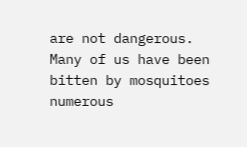are not dangerous. Many of us have been bitten by mosquitoes numerous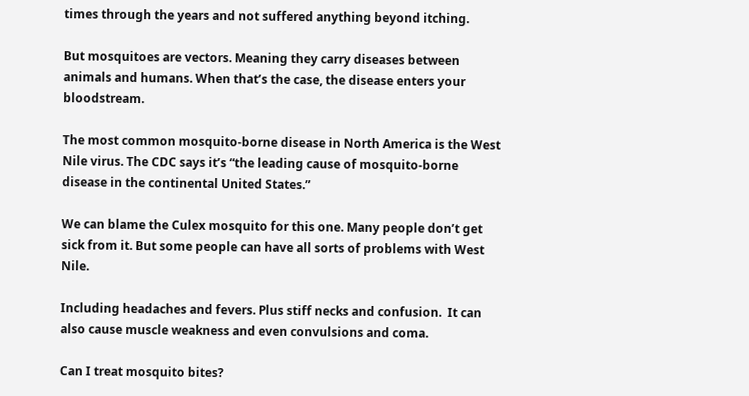times through the years and not suffered anything beyond itching.

But mosquitoes are vectors. Meaning they carry diseases between animals and humans. When that’s the case, the disease enters your bloodstream.

The most common mosquito-borne disease in North America is the West Nile virus. The CDC says it’s “the leading cause of mosquito-borne disease in the continental United States.”

We can blame the Culex mosquito for this one. Many people don’t get sick from it. But some people can have all sorts of problems with West Nile.

Including headaches and fevers. Plus stiff necks and confusion.  It can also cause muscle weakness and even convulsions and coma.

Can I treat mosquito bites?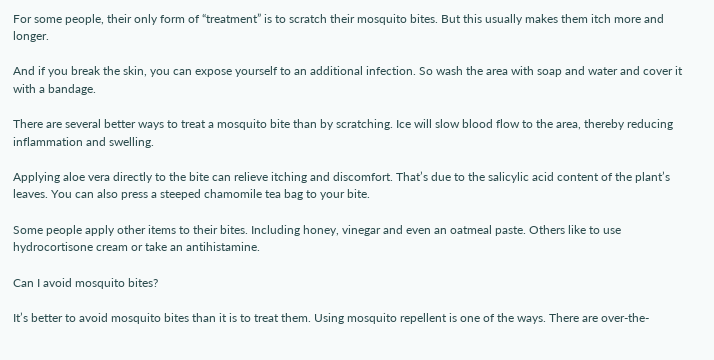For some people, their only form of “treatment” is to scratch their mosquito bites. But this usually makes them itch more and longer.

And if you break the skin, you can expose yourself to an additional infection. So wash the area with soap and water and cover it with a bandage.

There are several better ways to treat a mosquito bite than by scratching. Ice will slow blood flow to the area, thereby reducing inflammation and swelling.

Applying aloe vera directly to the bite can relieve itching and discomfort. That’s due to the salicylic acid content of the plant’s leaves. You can also press a steeped chamomile tea bag to your bite.

Some people apply other items to their bites. Including honey, vinegar and even an oatmeal paste. Others like to use hydrocortisone cream or take an antihistamine.

Can I avoid mosquito bites?

It’s better to avoid mosquito bites than it is to treat them. Using mosquito repellent is one of the ways. There are over-the-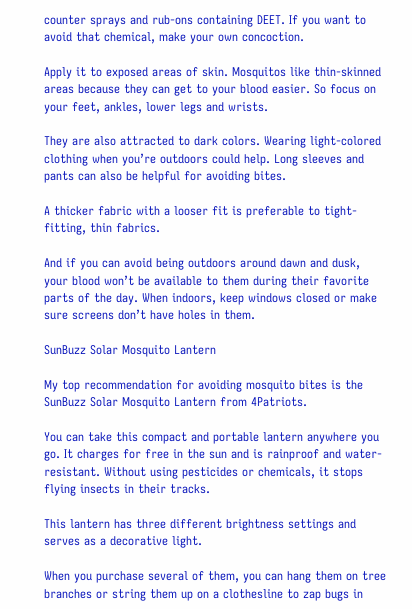counter sprays and rub-ons containing DEET. If you want to avoid that chemical, make your own concoction.

Apply it to exposed areas of skin. Mosquitos like thin-skinned areas because they can get to your blood easier. So focus on your feet, ankles, lower legs and wrists.

They are also attracted to dark colors. Wearing light-colored clothing when you’re outdoors could help. Long sleeves and pants can also be helpful for avoiding bites.

A thicker fabric with a looser fit is preferable to tight-fitting, thin fabrics.

And if you can avoid being outdoors around dawn and dusk, your blood won’t be available to them during their favorite parts of the day. When indoors, keep windows closed or make sure screens don’t have holes in them.

SunBuzz Solar Mosquito Lantern

My top recommendation for avoiding mosquito bites is the SunBuzz Solar Mosquito Lantern from 4Patriots.

You can take this compact and portable lantern anywhere you go. It charges for free in the sun and is rainproof and water-resistant. Without using pesticides or chemicals, it stops flying insects in their tracks.

This lantern has three different brightness settings and serves as a decorative light.

When you purchase several of them, you can hang them on tree branches or string them up on a clothesline to zap bugs in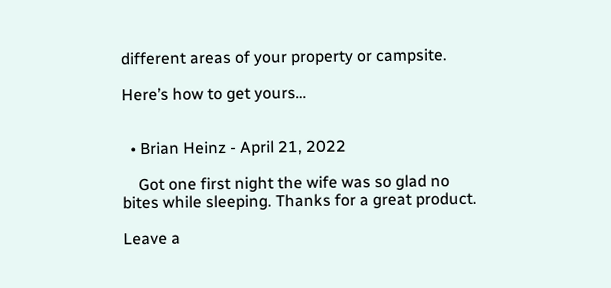different areas of your property or campsite.

Here’s how to get yours…


  • Brian Heinz - April 21, 2022

    Got one first night the wife was so glad no bites while sleeping. Thanks for a great product.

Leave a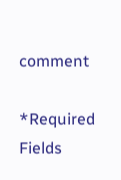comment

*Required Fields